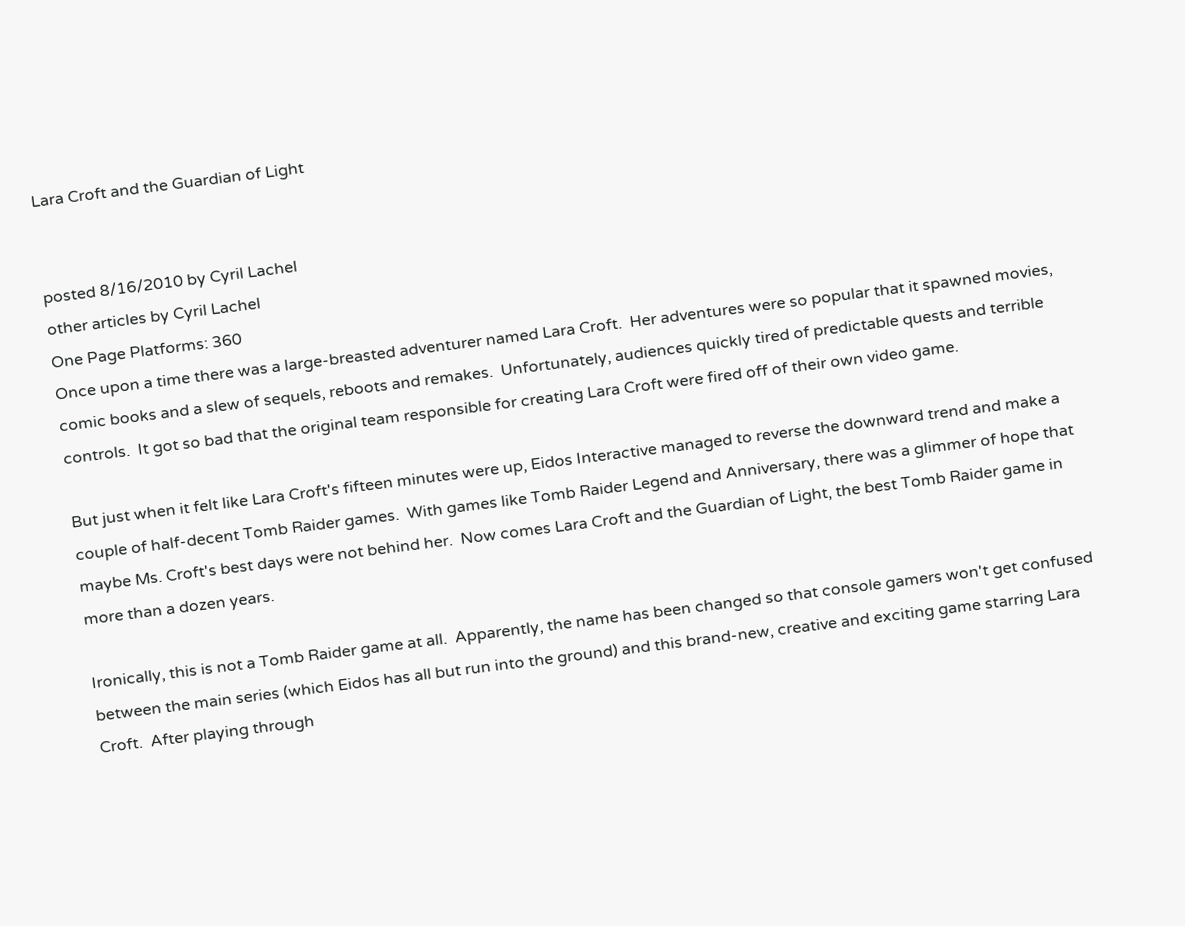Lara Croft and the Guardian of Light


posted 8/16/2010 by Cyril Lachel
other articles by Cyril Lachel
One Page Platforms: 360
Once upon a time there was a large-breasted adventurer named Lara Croft.  Her adventures were so popular that it spawned movies, comic books and a slew of sequels, reboots and remakes.  Unfortunately, audiences quickly tired of predictable quests and terrible controls.  It got so bad that the original team responsible for creating Lara Croft were fired off of their own video game.

But just when it felt like Lara Croft's fifteen minutes were up, Eidos Interactive managed to reverse the downward trend and make a couple of half-decent Tomb Raider games.  With games like Tomb Raider Legend and Anniversary, there was a glimmer of hope that maybe Ms. Croft's best days were not behind her.  Now comes Lara Croft and the Guardian of Light, the best Tomb Raider game in more than a dozen years.

Ironically, this is not a Tomb Raider game at all.  Apparently, the name has been changed so that console gamers won't get confused between the main series (which Eidos has all but run into the ground) and this brand-new, creative and exciting game starring Lara Croft.  After playing through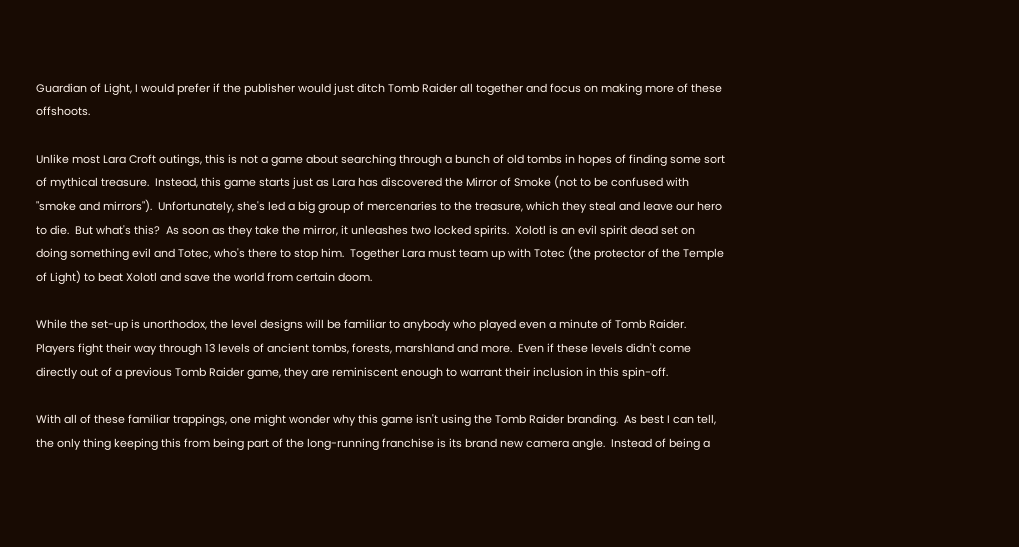Guardian of Light, I would prefer if the publisher would just ditch Tomb Raider all together and focus on making more of these offshoots.

Unlike most Lara Croft outings, this is not a game about searching through a bunch of old tombs in hopes of finding some sort of mythical treasure.  Instead, this game starts just as Lara has discovered the Mirror of Smoke (not to be confused with "smoke and mirrors").  Unfortunately, she's led a big group of mercenaries to the treasure, which they steal and leave our hero to die.  But what's this?  As soon as they take the mirror, it unleashes two locked spirits.  Xolotl is an evil spirit dead set on doing something evil and Totec, who's there to stop him.  Together Lara must team up with Totec (the protector of the Temple of Light) to beat Xolotl and save the world from certain doom.

While the set-up is unorthodox, the level designs will be familiar to anybody who played even a minute of Tomb Raider.  Players fight their way through 13 levels of ancient tombs, forests, marshland and more.  Even if these levels didn't come directly out of a previous Tomb Raider game, they are reminiscent enough to warrant their inclusion in this spin-off.

With all of these familiar trappings, one might wonder why this game isn't using the Tomb Raider branding.  As best I can tell, the only thing keeping this from being part of the long-running franchise is its brand new camera angle.  Instead of being a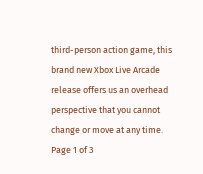third-person action game, this brand new Xbox Live Arcade release offers us an overhead perspective that you cannot change or move at any time.
Page 1 of 3